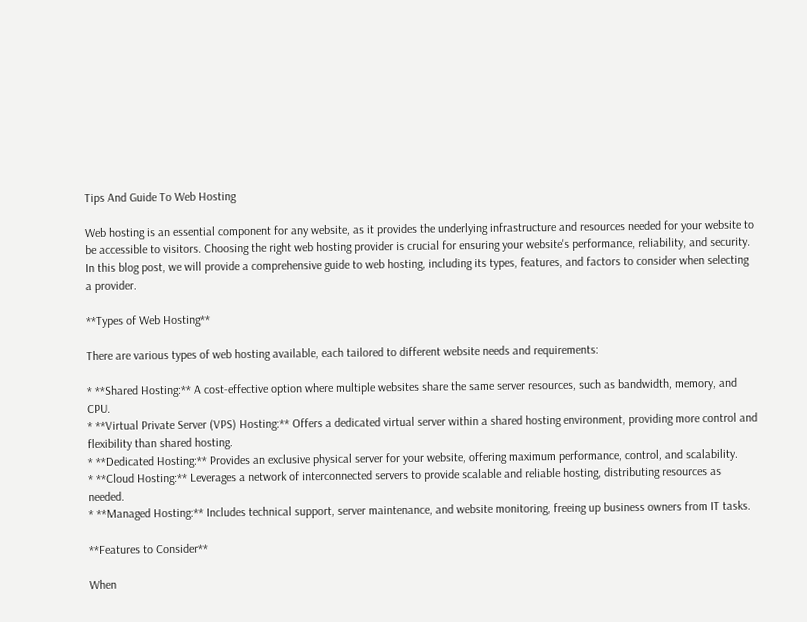Tips And Guide To Web Hosting

Web hosting is an essential component for any website, as it provides the underlying infrastructure and resources needed for your website to be accessible to visitors. Choosing the right web hosting provider is crucial for ensuring your website's performance, reliability, and security. In this blog post, we will provide a comprehensive guide to web hosting, including its types, features, and factors to consider when selecting a provider.

**Types of Web Hosting**

There are various types of web hosting available, each tailored to different website needs and requirements:

* **Shared Hosting:** A cost-effective option where multiple websites share the same server resources, such as bandwidth, memory, and CPU.
* **Virtual Private Server (VPS) Hosting:** Offers a dedicated virtual server within a shared hosting environment, providing more control and flexibility than shared hosting.
* **Dedicated Hosting:** Provides an exclusive physical server for your website, offering maximum performance, control, and scalability.
* **Cloud Hosting:** Leverages a network of interconnected servers to provide scalable and reliable hosting, distributing resources as needed.
* **Managed Hosting:** Includes technical support, server maintenance, and website monitoring, freeing up business owners from IT tasks.

**Features to Consider**

When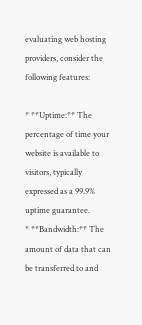evaluating web hosting providers, consider the following features:

* **Uptime:** The percentage of time your website is available to visitors, typically expressed as a 99.9% uptime guarantee.
* **Bandwidth:** The amount of data that can be transferred to and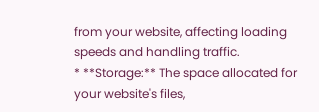from your website, affecting loading speeds and handling traffic.
* **Storage:** The space allocated for your website's files,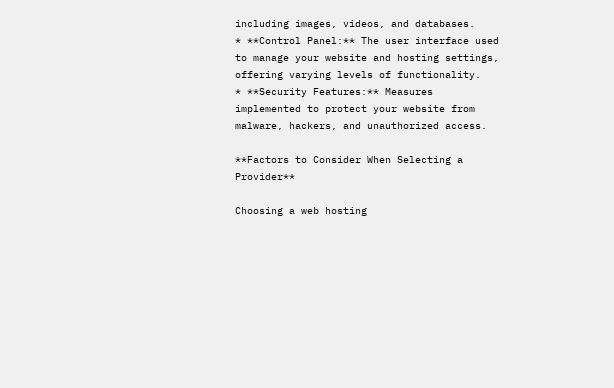including images, videos, and databases.
* **Control Panel:** The user interface used to manage your website and hosting settings, offering varying levels of functionality.
* **Security Features:** Measures implemented to protect your website from malware, hackers, and unauthorized access.

**Factors to Consider When Selecting a Provider**

Choosing a web hosting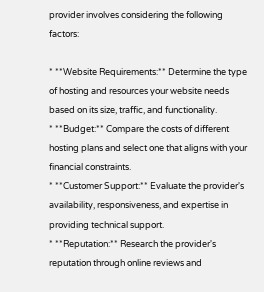provider involves considering the following factors:

* **Website Requirements:** Determine the type of hosting and resources your website needs based on its size, traffic, and functionality.
* **Budget:** Compare the costs of different hosting plans and select one that aligns with your financial constraints.
* **Customer Support:** Evaluate the provider's availability, responsiveness, and expertise in providing technical support.
* **Reputation:** Research the provider's reputation through online reviews and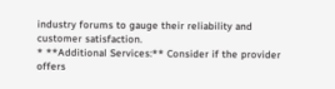industry forums to gauge their reliability and customer satisfaction.
* **Additional Services:** Consider if the provider offers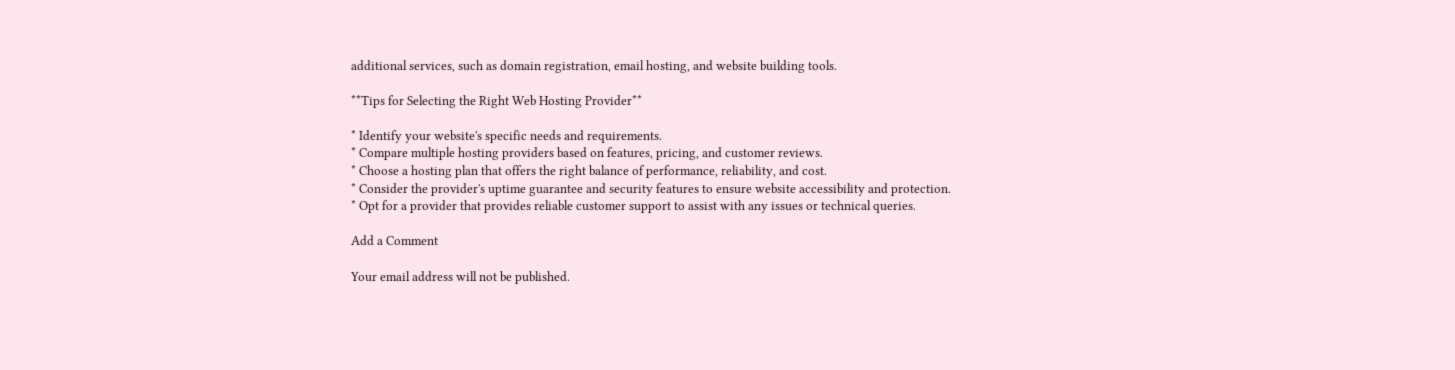additional services, such as domain registration, email hosting, and website building tools.

**Tips for Selecting the Right Web Hosting Provider**

* Identify your website's specific needs and requirements.
* Compare multiple hosting providers based on features, pricing, and customer reviews.
* Choose a hosting plan that offers the right balance of performance, reliability, and cost.
* Consider the provider's uptime guarantee and security features to ensure website accessibility and protection.
* Opt for a provider that provides reliable customer support to assist with any issues or technical queries.

Add a Comment

Your email address will not be published.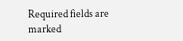Required fields are marked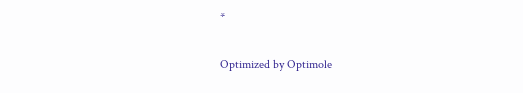*

Optimized by Optimole